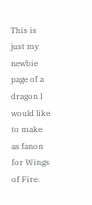This is just my newbie page of a dragon I would like to make as fanon  for Wings of Fire.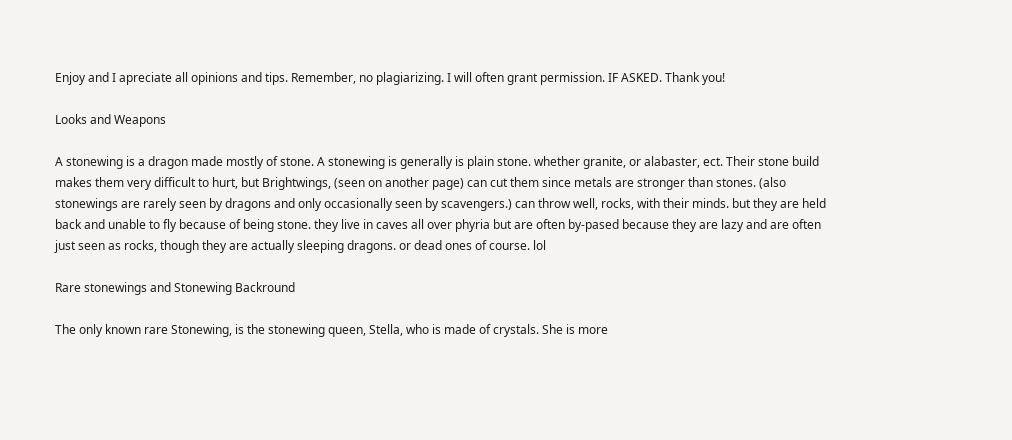Enjoy and I apreciate all opinions and tips. Remember, no plagiarizing. I will often grant permission. IF ASKED. Thank you!

Looks and Weapons

A stonewing is a dragon made mostly of stone. A stonewing is generally is plain stone. whether granite, or alabaster, ect. Their stone build makes them very difficult to hurt, but Brightwings, (seen on another page) can cut them since metals are stronger than stones. (also stonewings are rarely seen by dragons and only occasionally seen by scavengers.) can throw well, rocks, with their minds. but they are held back and unable to fly because of being stone. they live in caves all over phyria but are often by-pased because they are lazy and are often just seen as rocks, though they are actually sleeping dragons. or dead ones of course. lol

Rare stonewings and Stonewing Backround

The only known rare Stonewing, is the stonewing queen, Stella, who is made of crystals. She is more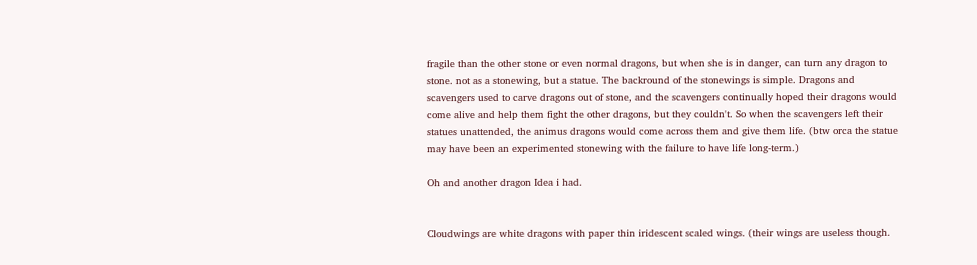fragile than the other stone or even normal dragons, but when she is in danger, can turn any dragon to stone. not as a stonewing, but a statue. The backround of the stonewings is simple. Dragons and scavengers used to carve dragons out of stone, and the scavengers continually hoped their dragons would come alive and help them fight the other dragons, but they couldn't. So when the scavengers left their statues unattended, the animus dragons would come across them and give them life. (btw orca the statue may have been an experimented stonewing with the failure to have life long-term.)

Oh and another dragon Idea i had.


Cloudwings are white dragons with paper thin iridescent scaled wings. (their wings are useless though.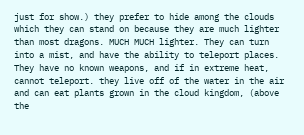just for show.) they prefer to hide among the clouds which they can stand on because they are much lighter than most dragons. MUCH MUCH lighter. They can turn into a mist, and have the ability to teleport places. They have no known weapons, and if in extreme heat, cannot teleport. they live off of the water in the air and can eat plants grown in the cloud kingdom, (above the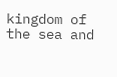kingdom of the sea and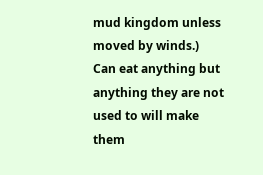mud kingdom unless moved by winds.) Can eat anything but anything they are not used to will make them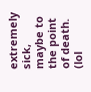extremely sick, maybe to the point of death. (lol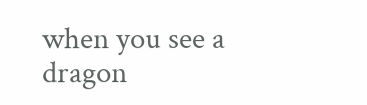when you see a dragon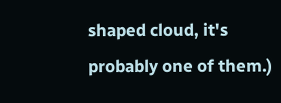shaped cloud, it's probably one of them.)